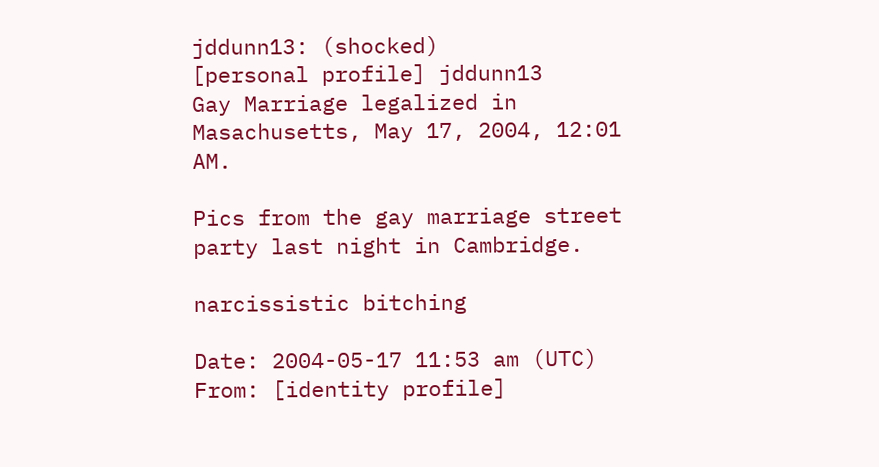jddunn13: (shocked)
[personal profile] jddunn13
Gay Marriage legalized in Masachusetts, May 17, 2004, 12:01 AM.

Pics from the gay marriage street party last night in Cambridge.

narcissistic bitching

Date: 2004-05-17 11:53 am (UTC)
From: [identity profile]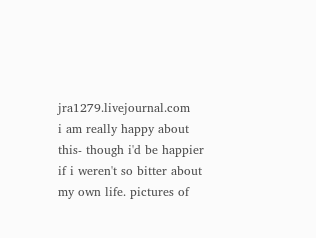jra1279.livejournal.com
i am really happy about this- though i'd be happier if i weren't so bitter about my own life. pictures of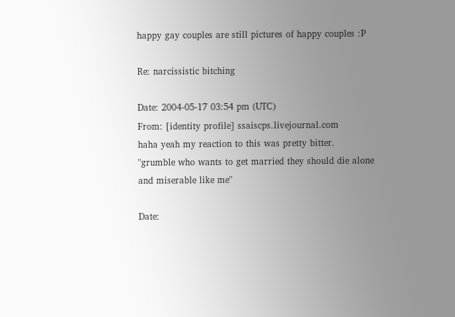happy gay couples are still pictures of happy couples :P

Re: narcissistic bitching

Date: 2004-05-17 03:54 pm (UTC)
From: [identity profile] ssaiscps.livejournal.com
haha yeah my reaction to this was pretty bitter. "grumble who wants to get married they should die alone and miserable like me"

Date: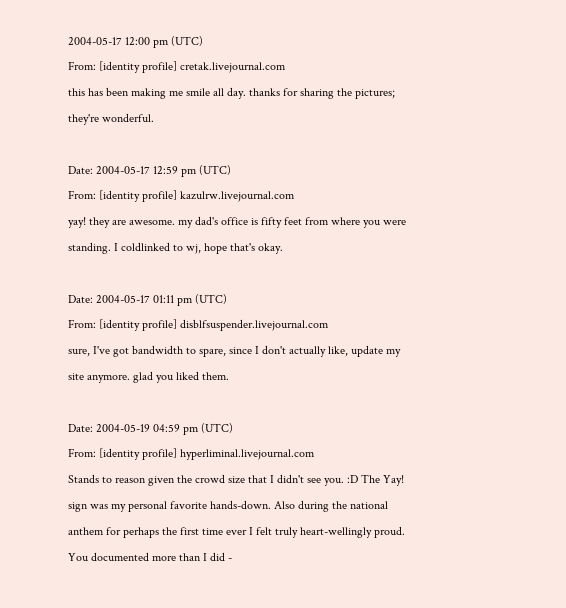2004-05-17 12:00 pm (UTC)
From: [identity profile] cretak.livejournal.com
this has been making me smile all day. thanks for sharing the pictures; they're wonderful.

Date: 2004-05-17 12:59 pm (UTC)
From: [identity profile] kazulrw.livejournal.com
yay! they are awesome. my dad's office is fifty feet from where you were standing. I coldlinked to wj, hope that's okay.

Date: 2004-05-17 01:11 pm (UTC)
From: [identity profile] disblfsuspender.livejournal.com
sure, I've got bandwidth to spare, since I don't actually like, update my site anymore. glad you liked them.

Date: 2004-05-19 04:59 pm (UTC)
From: [identity profile] hyperliminal.livejournal.com
Stands to reason given the crowd size that I didn't see you. :D The Yay! sign was my personal favorite hands-down. Also during the national anthem for perhaps the first time ever I felt truly heart-wellingly proud. You documented more than I did -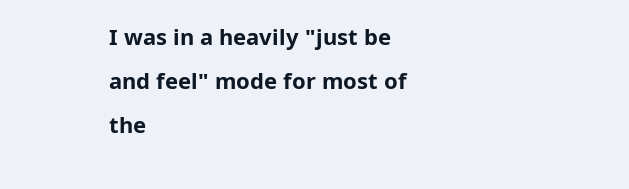I was in a heavily "just be and feel" mode for most of the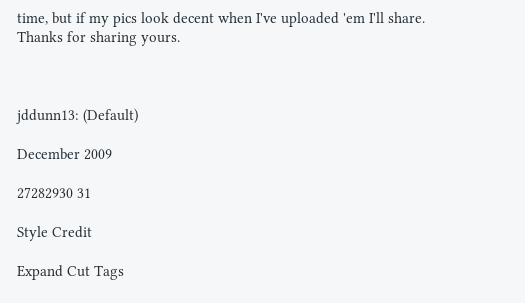time, but if my pics look decent when I've uploaded 'em I'll share. Thanks for sharing yours.



jddunn13: (Default)

December 2009

27282930 31

Style Credit

Expand Cut Tags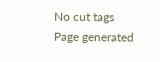No cut tags
Page generated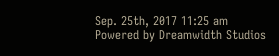Sep. 25th, 2017 11:25 am
Powered by Dreamwidth Studios